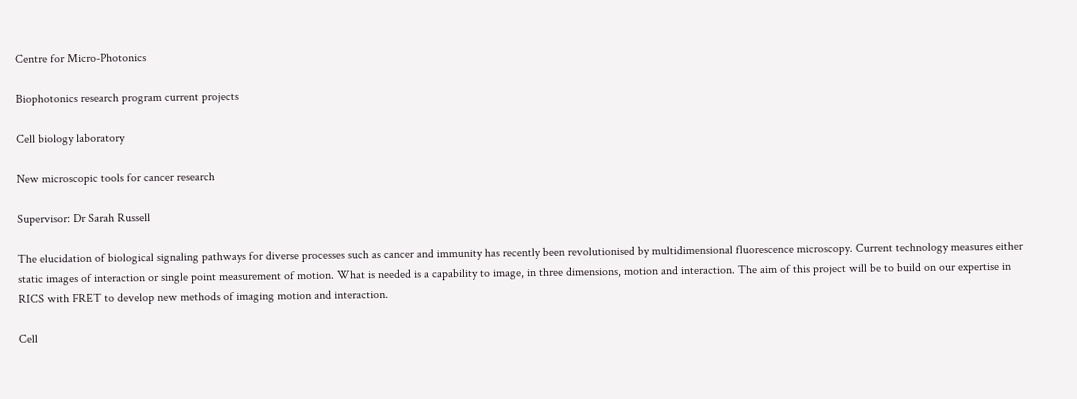Centre for Micro-Photonics

Biophotonics research program current projects

Cell biology laboratory

New microscopic tools for cancer research

Supervisor: Dr Sarah Russell

The elucidation of biological signaling pathways for diverse processes such as cancer and immunity has recently been revolutionised by multidimensional fluorescence microscopy. Current technology measures either static images of interaction or single point measurement of motion. What is needed is a capability to image, in three dimensions, motion and interaction. The aim of this project will be to build on our expertise in RICS with FRET to develop new methods of imaging motion and interaction.

Cell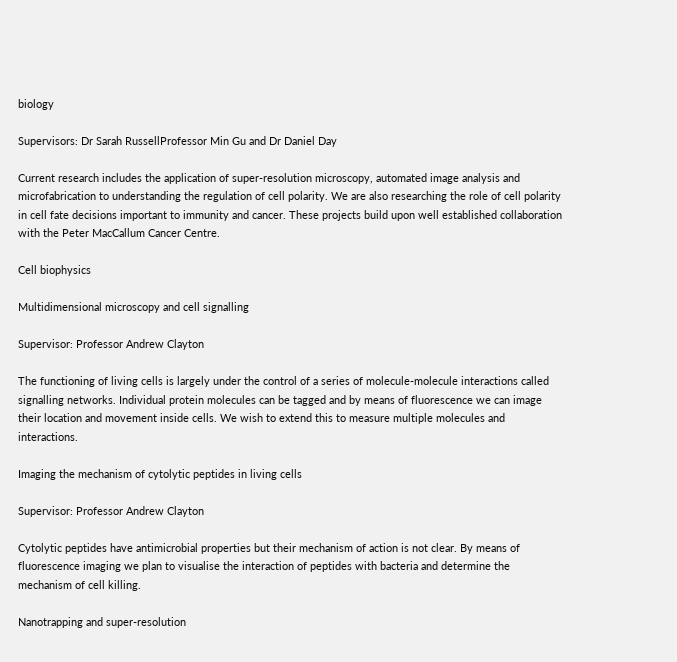biology

Supervisors: Dr Sarah RussellProfessor Min Gu and Dr Daniel Day

Current research includes the application of super-resolution microscopy, automated image analysis and microfabrication to understanding the regulation of cell polarity. We are also researching the role of cell polarity in cell fate decisions important to immunity and cancer. These projects build upon well established collaboration with the Peter MacCallum Cancer Centre.

Cell biophysics

Multidimensional microscopy and cell signalling

Supervisor: Professor Andrew Clayton

The functioning of living cells is largely under the control of a series of molecule-molecule interactions called signalling networks. Individual protein molecules can be tagged and by means of fluorescence we can image their location and movement inside cells. We wish to extend this to measure multiple molecules and interactions.

Imaging the mechanism of cytolytic peptides in living cells

Supervisor: Professor Andrew Clayton

Cytolytic peptides have antimicrobial properties but their mechanism of action is not clear. By means of fluorescence imaging we plan to visualise the interaction of peptides with bacteria and determine the mechanism of cell killing.

Nanotrapping and super-resolution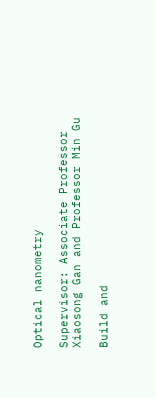Optical nanometry

Supervisor: Associate Professor Xiaosong Gan and Professor Min Gu

Build and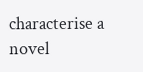characterise a novel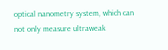optical nanometry system, which can not only measure ultraweak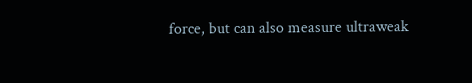force, but can also measure ultraweak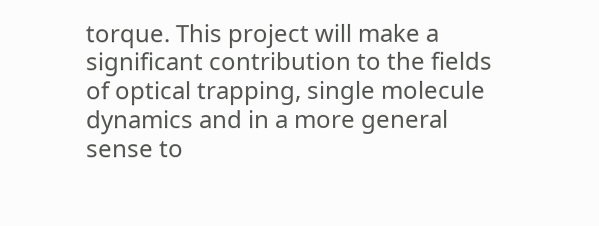torque. This project will make a significant contribution to the fields of optical trapping, single molecule dynamics and in a more general sense to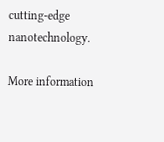cutting-edge nanotechnology.

More information